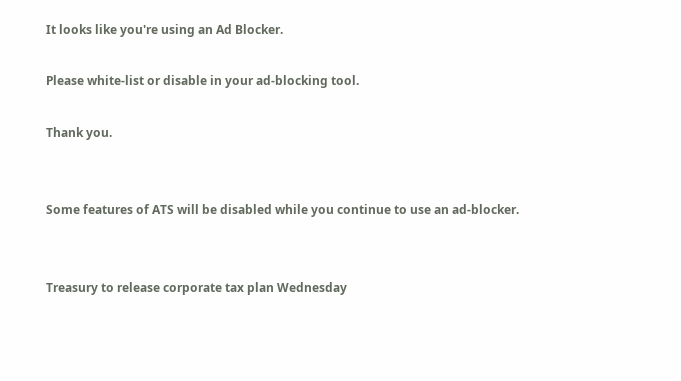It looks like you're using an Ad Blocker.

Please white-list or disable in your ad-blocking tool.

Thank you.


Some features of ATS will be disabled while you continue to use an ad-blocker.


Treasury to release corporate tax plan Wednesday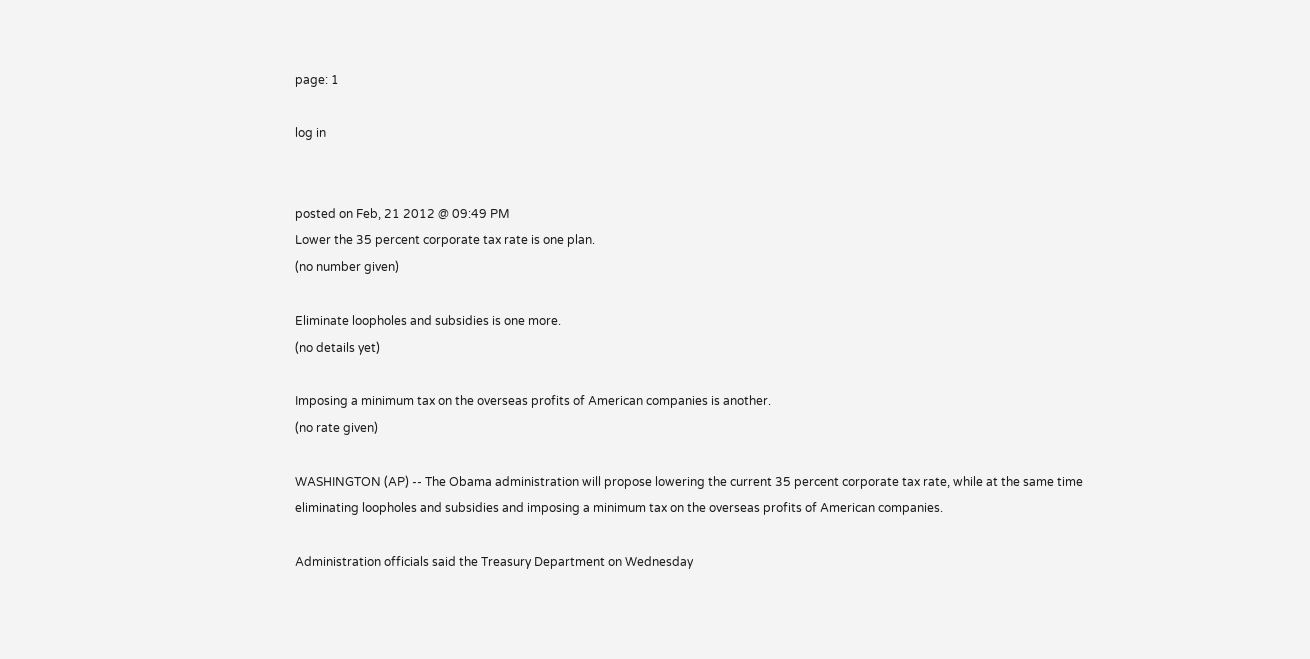page: 1

log in


posted on Feb, 21 2012 @ 09:49 PM
Lower the 35 percent corporate tax rate is one plan.
(no number given)

Eliminate loopholes and subsidies is one more.
(no details yet)

Imposing a minimum tax on the overseas profits of American companies is another.
(no rate given)

WASHINGTON (AP) -- The Obama administration will propose lowering the current 35 percent corporate tax rate, while at the same time eliminating loopholes and subsidies and imposing a minimum tax on the overseas profits of American companies.

Administration officials said the Treasury Department on Wednesday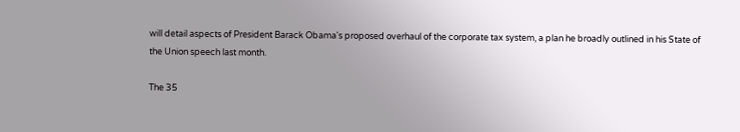will detail aspects of President Barack Obama's proposed overhaul of the corporate tax system, a plan he broadly outlined in his State of the Union speech last month.

The 35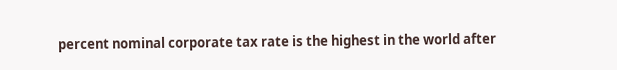percent nominal corporate tax rate is the highest in the world after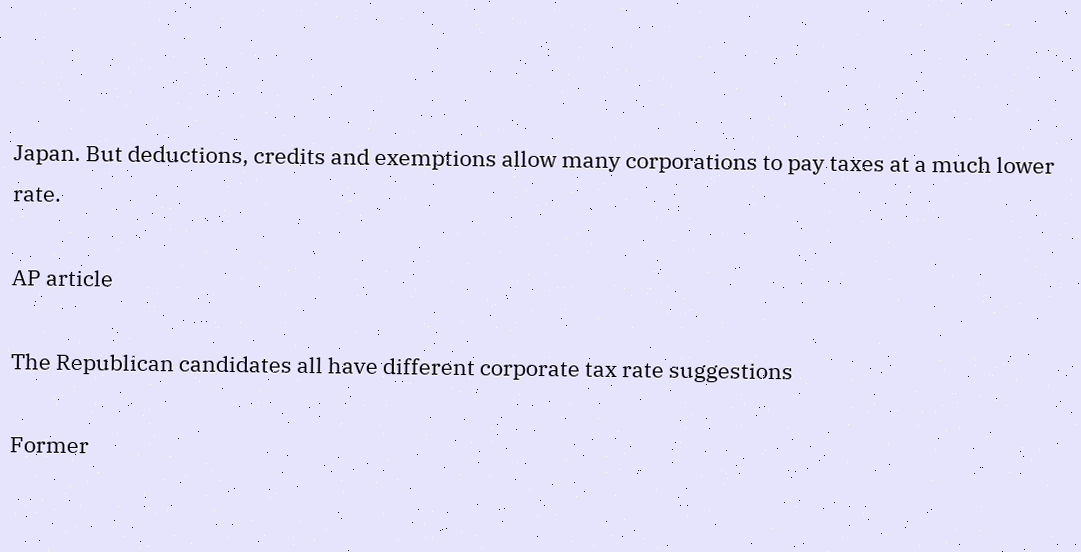Japan. But deductions, credits and exemptions allow many corporations to pay taxes at a much lower rate.

AP article

The Republican candidates all have different corporate tax rate suggestions

Former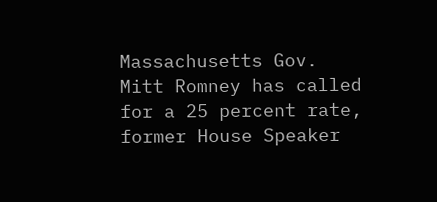Massachusetts Gov. Mitt Romney has called for a 25 percent rate, former House Speaker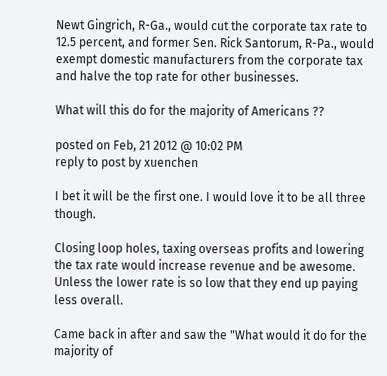Newt Gingrich, R-Ga., would cut the corporate tax rate to 12.5 percent, and former Sen. Rick Santorum, R-Pa., would exempt domestic manufacturers from the corporate tax and halve the top rate for other businesses.

What will this do for the majority of Americans ??

posted on Feb, 21 2012 @ 10:02 PM
reply to post by xuenchen

I bet it will be the first one. I would love it to be all three though.

Closing loop holes, taxing overseas profits and lowering the tax rate would increase revenue and be awesome. Unless the lower rate is so low that they end up paying less overall.

Came back in after and saw the "What would it do for the majority of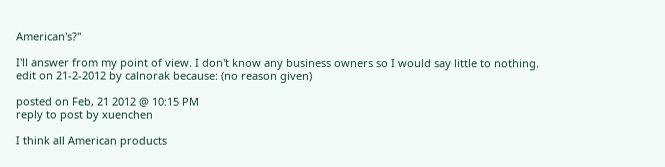American's?"

I'll answer from my point of view. I don't know any business owners so I would say little to nothing.
edit on 21-2-2012 by calnorak because: (no reason given)

posted on Feb, 21 2012 @ 10:15 PM
reply to post by xuenchen

I think all American products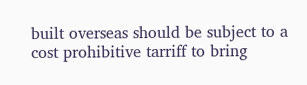built overseas should be subject to a cost prohibitive tarriff to bring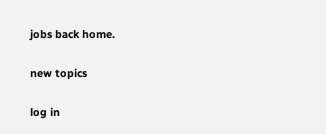jobs back home.

new topics

log in